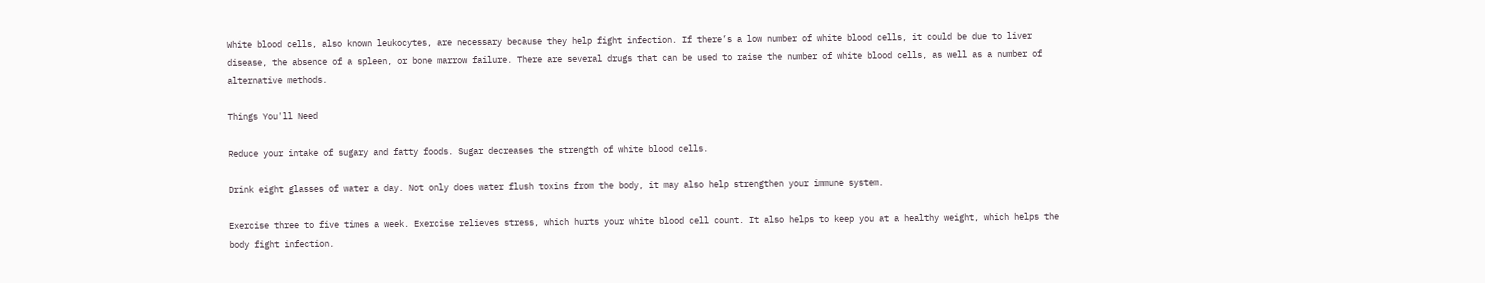White blood cells, also known leukocytes, are necessary because they help fight infection. If there’s a low number of white blood cells, it could be due to liver disease, the absence of a spleen, or bone marrow failure. There are several drugs that can be used to raise the number of white blood cells, as well as a number of alternative methods.

Things You'll Need

Reduce your intake of sugary and fatty foods. Sugar decreases the strength of white blood cells.

Drink eight glasses of water a day. Not only does water flush toxins from the body, it may also help strengthen your immune system.

Exercise three to five times a week. Exercise relieves stress, which hurts your white blood cell count. It also helps to keep you at a healthy weight, which helps the body fight infection.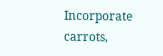Incorporate carrots,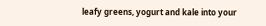leafy greens, yogurt and kale into your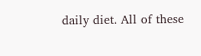daily diet. All of these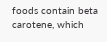foods contain beta carotene, which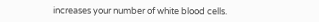increases your number of white blood cells.